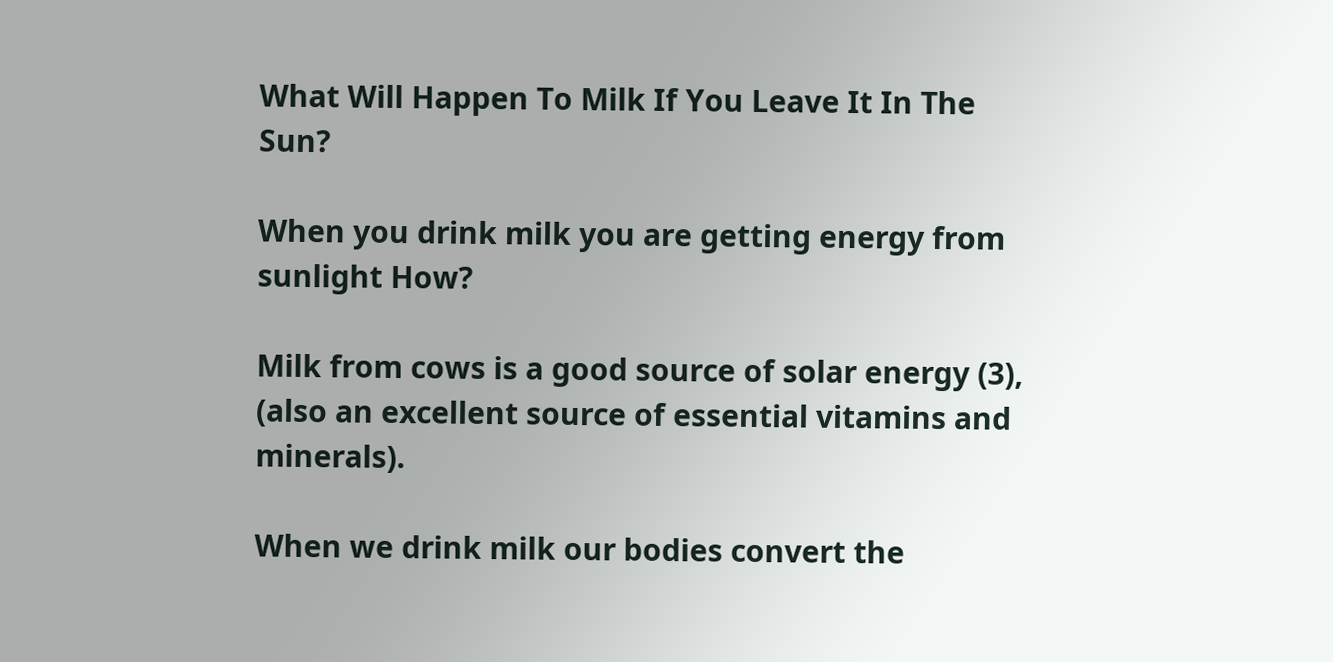What Will Happen To Milk If You Leave It In The Sun?

When you drink milk you are getting energy from sunlight How?

Milk from cows is a good source of solar energy (3), (also an excellent source of essential vitamins and minerals).

When we drink milk our bodies convert the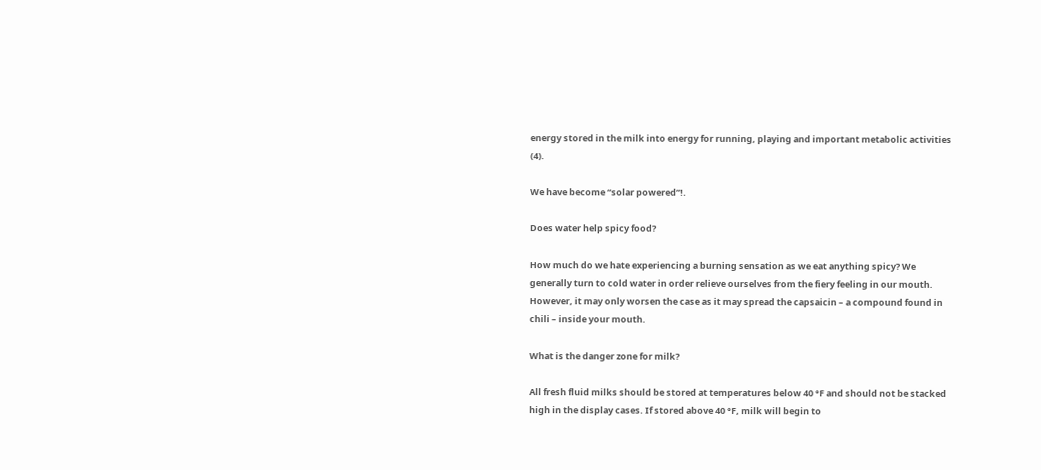energy stored in the milk into energy for running, playing and important metabolic activities (4).

We have become “solar powered”!.

Does water help spicy food?

How much do we hate experiencing a burning sensation as we eat anything spicy? We generally turn to cold water in order relieve ourselves from the fiery feeling in our mouth. However, it may only worsen the case as it may spread the capsaicin – a compound found in chili – inside your mouth.

What is the danger zone for milk?

All fresh fluid milks should be stored at temperatures below 40 °F and should not be stacked high in the display cases. If stored above 40 °F, milk will begin to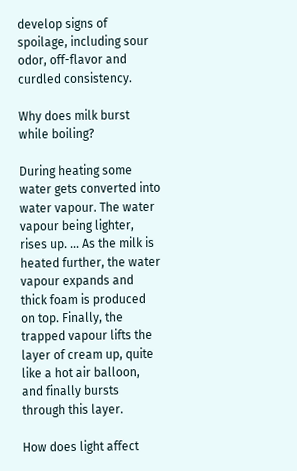develop signs of spoilage, including sour odor, off-flavor and curdled consistency.

Why does milk burst while boiling?

During heating some water gets converted into water vapour. The water vapour being lighter, rises up. … As the milk is heated further, the water vapour expands and thick foam is produced on top. Finally, the trapped vapour lifts the layer of cream up, quite like a hot air balloon, and finally bursts through this layer.

How does light affect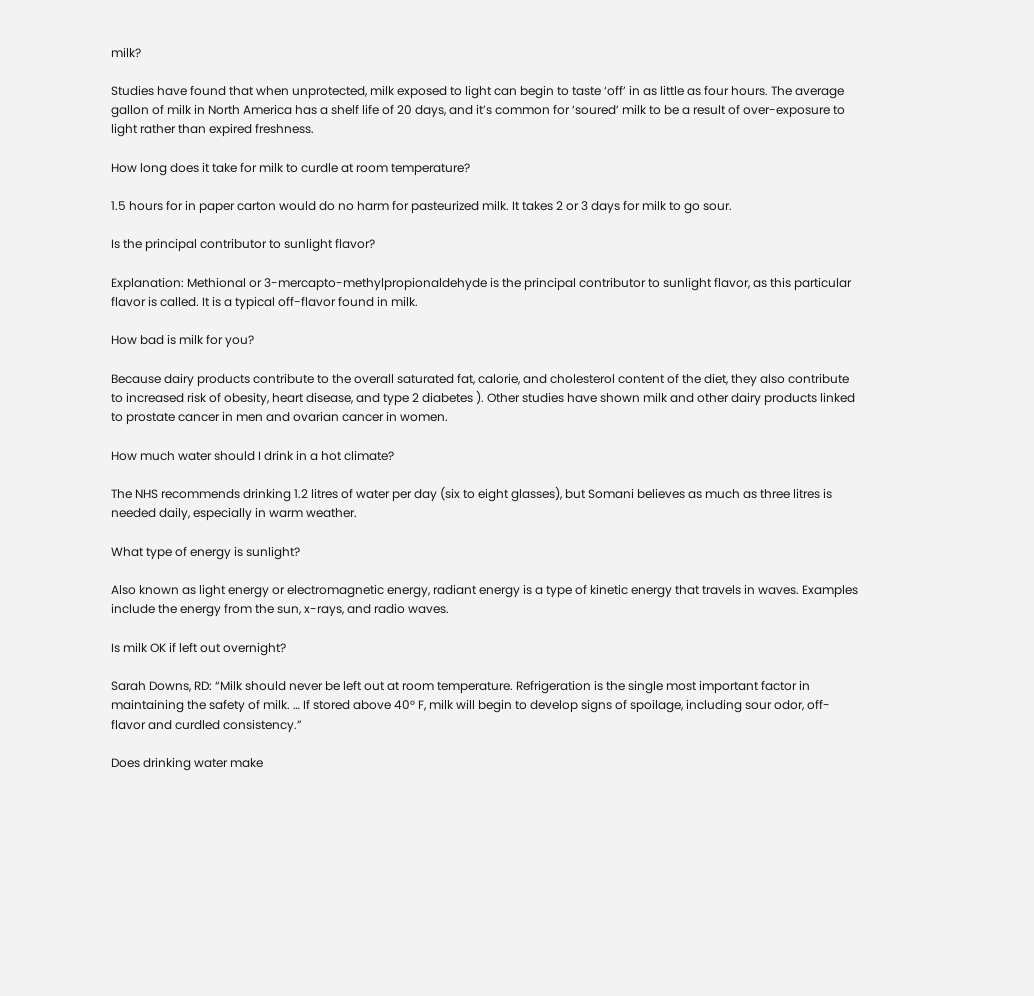milk?

Studies have found that when unprotected, milk exposed to light can begin to taste ‘off’ in as little as four hours. The average gallon of milk in North America has a shelf life of 20 days, and it’s common for ‘soured’ milk to be a result of over-exposure to light rather than expired freshness.

How long does it take for milk to curdle at room temperature?

1.5 hours for in paper carton would do no harm for pasteurized milk. It takes 2 or 3 days for milk to go sour.

Is the principal contributor to sunlight flavor?

Explanation: Methional or 3-mercapto-methylpropionaldehyde is the principal contributor to sunlight flavor, as this particular flavor is called. It is a typical off-flavor found in milk.

How bad is milk for you?

Because dairy products contribute to the overall saturated fat, calorie, and cholesterol content of the diet, they also contribute to increased risk of obesity, heart disease, and type 2 diabetes ). Other studies have shown milk and other dairy products linked to prostate cancer in men and ovarian cancer in women.

How much water should I drink in a hot climate?

The NHS recommends drinking 1.2 litres of water per day (six to eight glasses), but Somani believes as much as three litres is needed daily, especially in warm weather.

What type of energy is sunlight?

Also known as light energy or electromagnetic energy, radiant energy is a type of kinetic energy that travels in waves. Examples include the energy from the sun, x-rays, and radio waves.

Is milk OK if left out overnight?

Sarah Downs, RD: “Milk should never be left out at room temperature. Refrigeration is the single most important factor in maintaining the safety of milk. … If stored above 40° F, milk will begin to develop signs of spoilage, including sour odor, off-flavor and curdled consistency.”

Does drinking water make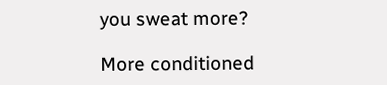you sweat more?

More conditioned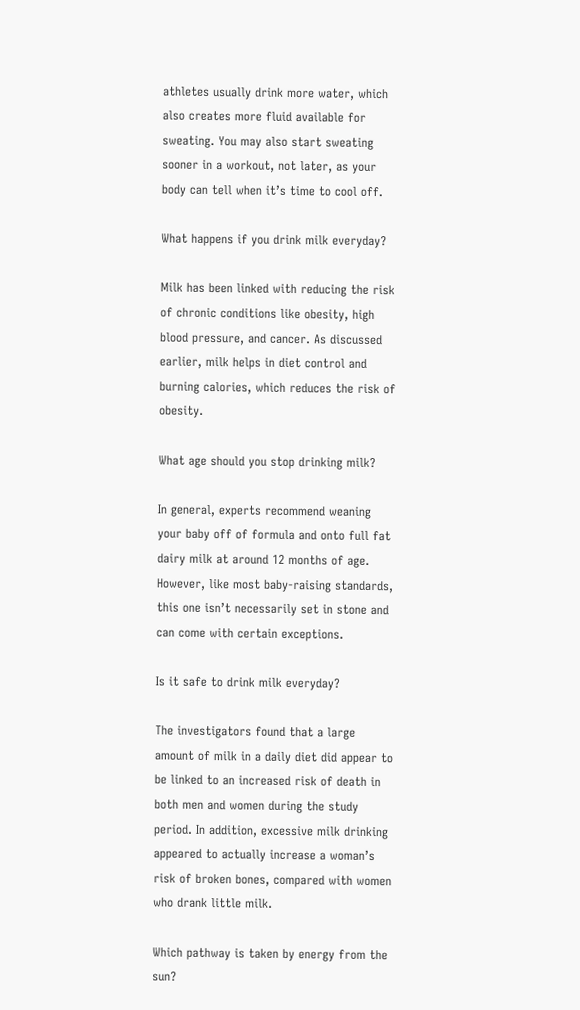athletes usually drink more water, which also creates more fluid available for sweating. You may also start sweating sooner in a workout, not later, as your body can tell when it’s time to cool off.

What happens if you drink milk everyday?

Milk has been linked with reducing the risk of chronic conditions like obesity, high blood pressure, and cancer. As discussed earlier, milk helps in diet control and burning calories, which reduces the risk of obesity.

What age should you stop drinking milk?

In general, experts recommend weaning your baby off of formula and onto full fat dairy milk at around 12 months of age. However, like most baby-raising standards, this one isn’t necessarily set in stone and can come with certain exceptions.

Is it safe to drink milk everyday?

The investigators found that a large amount of milk in a daily diet did appear to be linked to an increased risk of death in both men and women during the study period. In addition, excessive milk drinking appeared to actually increase a woman’s risk of broken bones, compared with women who drank little milk.

Which pathway is taken by energy from the sun?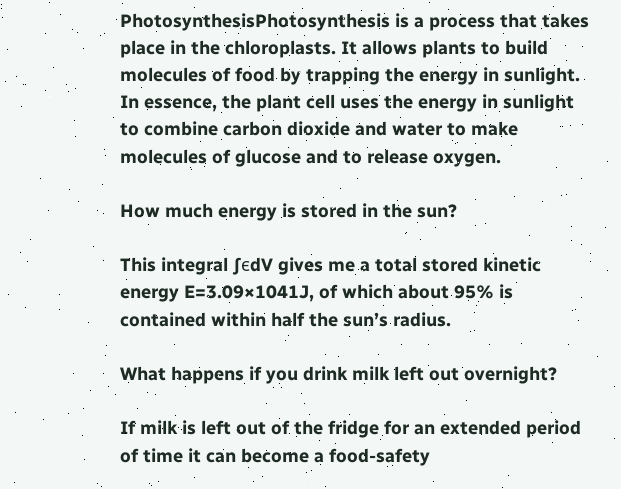PhotosynthesisPhotosynthesis is a process that takes place in the chloroplasts. It allows plants to build molecules of food by trapping the energy in sunlight. In essence, the plant cell uses the energy in sunlight to combine carbon dioxide and water to make molecules of glucose and to release oxygen.

How much energy is stored in the sun?

This integral ∫ϵdV gives me a total stored kinetic energy E=3.09×1041J, of which about 95% is contained within half the sun’s radius.

What happens if you drink milk left out overnight?

If milk is left out of the fridge for an extended period of time it can become a food-safety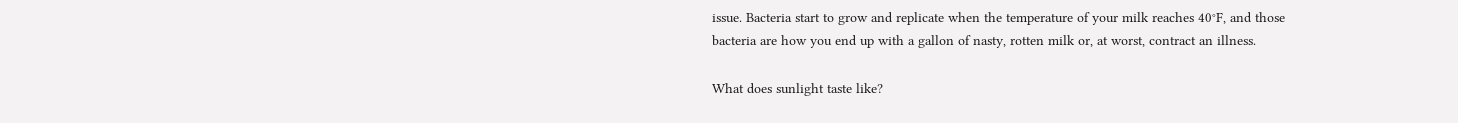issue. Bacteria start to grow and replicate when the temperature of your milk reaches 40°F, and those bacteria are how you end up with a gallon of nasty, rotten milk or, at worst, contract an illness.

What does sunlight taste like?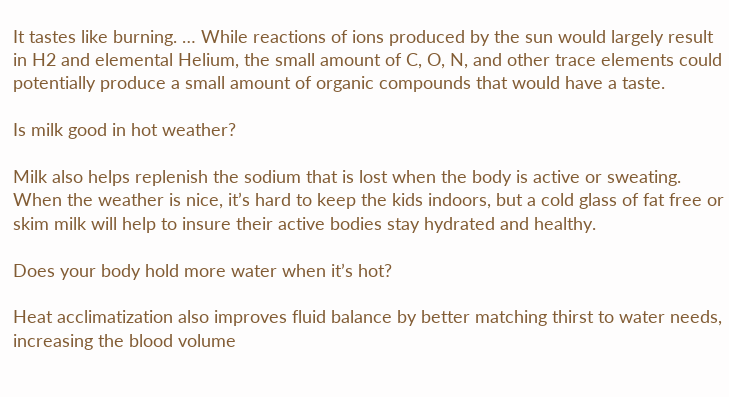It tastes like burning. … While reactions of ions produced by the sun would largely result in H2 and elemental Helium, the small amount of C, O, N, and other trace elements could potentially produce a small amount of organic compounds that would have a taste.

Is milk good in hot weather?

Milk also helps replenish the sodium that is lost when the body is active or sweating. When the weather is nice, it’s hard to keep the kids indoors, but a cold glass of fat free or skim milk will help to insure their active bodies stay hydrated and healthy.

Does your body hold more water when it’s hot?

Heat acclimatization also improves fluid balance by better matching thirst to water needs, increasing the blood volume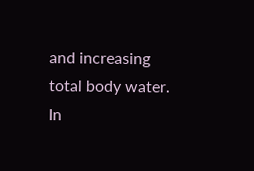and increasing total body water. In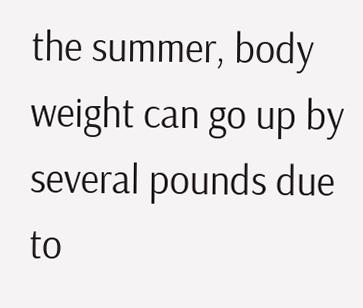the summer, body weight can go up by several pounds due to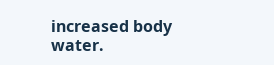increased body water.